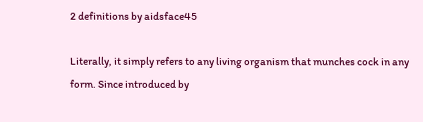2 definitions by aidsface45

Literally, it simply refers to any living organism that munches cock in any form. Since introduced by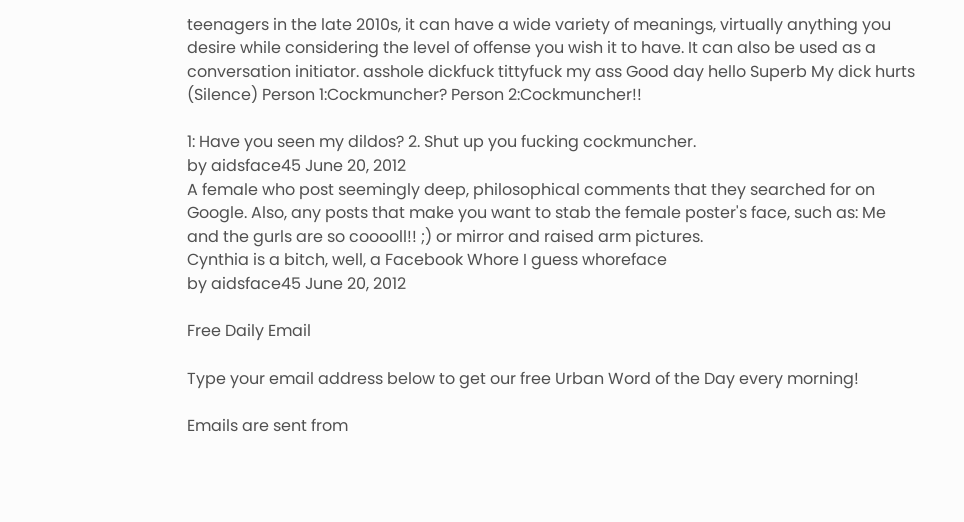teenagers in the late 2010s, it can have a wide variety of meanings, virtually anything you desire while considering the level of offense you wish it to have. It can also be used as a conversation initiator. asshole dickfuck tittyfuck my ass Good day hello Superb My dick hurts
(Silence) Person 1:Cockmuncher? Person 2:Cockmuncher!!

1: Have you seen my dildos? 2. Shut up you fucking cockmuncher.
by aidsface45 June 20, 2012
A female who post seemingly deep, philosophical comments that they searched for on Google. Also, any posts that make you want to stab the female poster's face, such as: Me and the gurls are so cooooll!! ;) or mirror and raised arm pictures.
Cynthia is a bitch, well, a Facebook Whore I guess whoreface
by aidsface45 June 20, 2012

Free Daily Email

Type your email address below to get our free Urban Word of the Day every morning!

Emails are sent from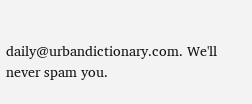daily@urbandictionary.com. We'll never spam you.